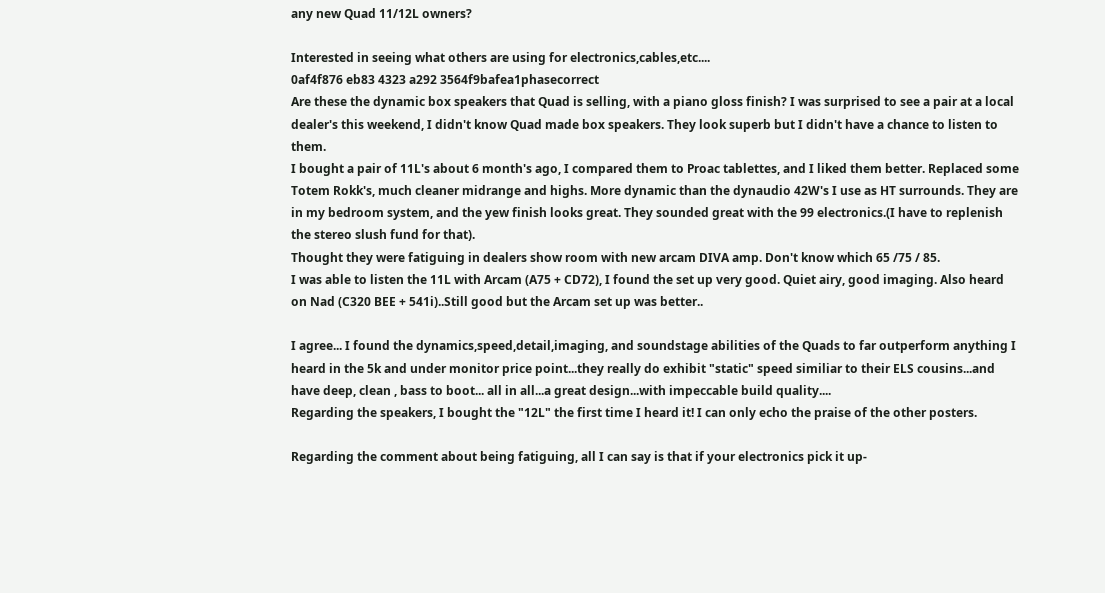any new Quad 11/12L owners?

Interested in seeing what others are using for electronics,cables,etc....
0af4f876 eb83 4323 a292 3564f9bafea1phasecorrect
Are these the dynamic box speakers that Quad is selling, with a piano gloss finish? I was surprised to see a pair at a local dealer's this weekend, I didn't know Quad made box speakers. They look superb but I didn't have a chance to listen to them.
I bought a pair of 11L's about 6 month's ago, I compared them to Proac tablettes, and I liked them better. Replaced some Totem Rokk's, much cleaner midrange and highs. More dynamic than the dynaudio 42W's I use as HT surrounds. They are in my bedroom system, and the yew finish looks great. They sounded great with the 99 electronics.(I have to replenish the stereo slush fund for that).
Thought they were fatiguing in dealers show room with new arcam DIVA amp. Don't know which 65 /75 / 85.
I was able to listen the 11L with Arcam (A75 + CD72), I found the set up very good. Quiet airy, good imaging. Also heard on Nad (C320 BEE + 541i)..Still good but the Arcam set up was better..

I agree... I found the dynamics,speed,detail,imaging, and soundstage abilities of the Quads to far outperform anything I heard in the 5k and under monitor price point...they really do exhibit "static" speed similiar to their ELS cousins...and have deep, clean , bass to boot... all in all...a great design...with impeccable build quality....
Regarding the speakers, I bought the "12L" the first time I heard it! I can only echo the praise of the other posters.

Regarding the comment about being fatiguing, all I can say is that if your electronics pick it up-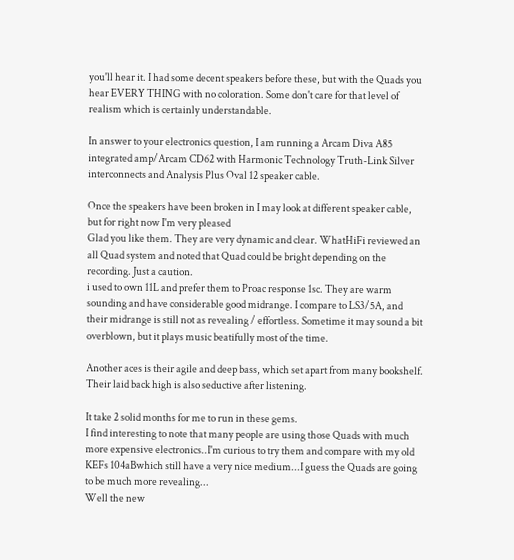you'll hear it. I had some decent speakers before these, but with the Quads you hear EVERY THING with no coloration. Some don't care for that level of realism which is certainly understandable.

In answer to your electronics question, I am running a Arcam Diva A85 integrated amp/Arcam CD62 with Harmonic Technology Truth-Link Silver interconnects and Analysis Plus Oval 12 speaker cable.

Once the speakers have been broken in I may look at different speaker cable, but for right now I'm very pleased
Glad you like them. They are very dynamic and clear. WhatHiFi reviewed an all Quad system and noted that Quad could be bright depending on the recording. Just a caution.
i used to own 11L and prefer them to Proac response 1sc. They are warm sounding and have considerable good midrange. I compare to LS3/5A, and their midrange is still not as revealing / effortless. Sometime it may sound a bit overblown, but it plays music beatifully most of the time.

Another aces is their agile and deep bass, which set apart from many bookshelf. Their laid back high is also seductive after listening.

It take 2 solid months for me to run in these gems.
I find interesting to note that many people are using those Quads with much more expensive electronics..I'm curious to try them and compare with my old KEFs 104aBwhich still have a very nice medium...I guess the Quads are going to be much more revealing...
Well the new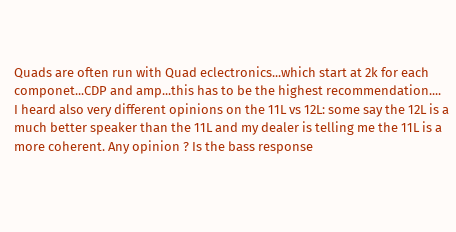Quads are often run with Quad eclectronics...which start at 2k for each componet...CDP and amp...this has to be the highest recommendation....
I heard also very different opinions on the 11L vs 12L: some say the 12L is a much better speaker than the 11L and my dealer is telling me the 11L is a more coherent. Any opinion ? Is the bass response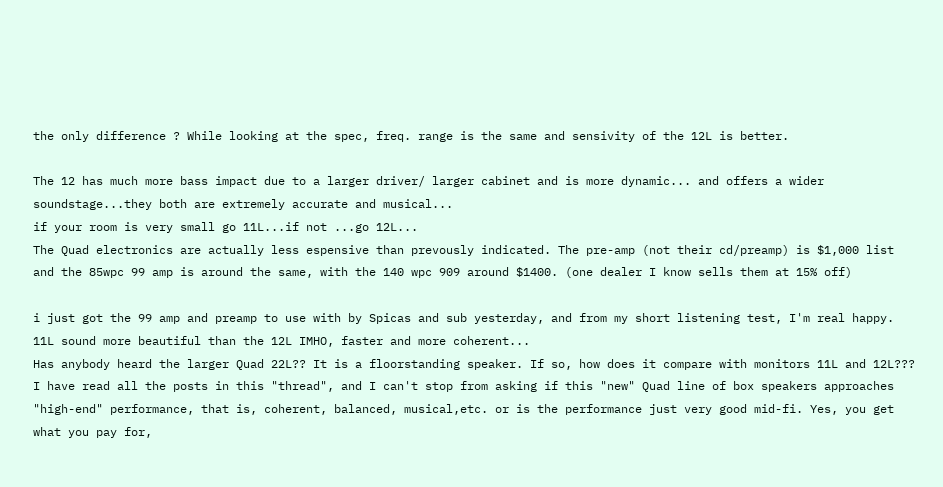the only difference ? While looking at the spec, freq. range is the same and sensivity of the 12L is better.

The 12 has much more bass impact due to a larger driver/ larger cabinet and is more dynamic... and offers a wider soundstage...they both are extremely accurate and musical...
if your room is very small go 11L...if not ...go 12L...
The Quad electronics are actually less espensive than prevously indicated. The pre-amp (not their cd/preamp) is $1,000 list and the 85wpc 99 amp is around the same, with the 140 wpc 909 around $1400. (one dealer I know sells them at 15% off)

i just got the 99 amp and preamp to use with by Spicas and sub yesterday, and from my short listening test, I'm real happy.
11L sound more beautiful than the 12L IMHO, faster and more coherent...
Has anybody heard the larger Quad 22L?? It is a floorstanding speaker. If so, how does it compare with monitors 11L and 12L??? I have read all the posts in this "thread", and I can't stop from asking if this "new" Quad line of box speakers approaches "high-end" performance, that is, coherent, balanced, musical,etc. or is the performance just very good mid-fi. Yes, you get what you pay for,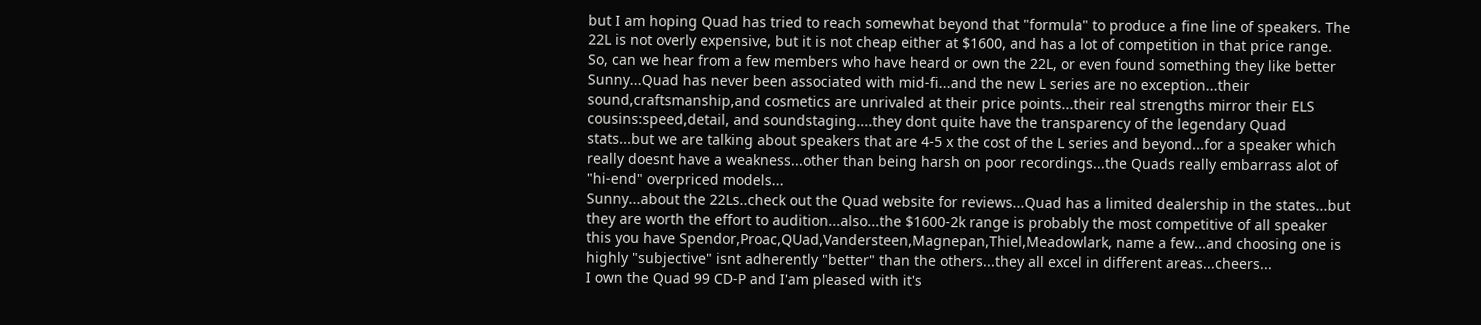but I am hoping Quad has tried to reach somewhat beyond that "formula" to produce a fine line of speakers. The 22L is not overly expensive, but it is not cheap either at $1600, and has a lot of competition in that price range. So, can we hear from a few members who have heard or own the 22L, or even found something they like better
Sunny...Quad has never been associated with mid-fi...and the new L series are no exception...their sound,craftsmanship,and cosmetics are unrivaled at their price points...their real strengths mirror their ELS cousins:speed,detail, and soundstaging....they dont quite have the transparency of the legendary Quad stats...but we are talking about speakers that are 4-5 x the cost of the L series and beyond...for a speaker which really doesnt have a weakness...other than being harsh on poor recordings...the Quads really embarrass alot of "hi-end" overpriced models...
Sunny...about the 22Ls..check out the Quad website for reviews...Quad has a limited dealership in the states...but they are worth the effort to audition...also...the $1600-2k range is probably the most competitive of all speaker this you have Spendor,Proac,QUad,Vandersteen,Magnepan,Thiel,Meadowlark, name a few...and choosing one is highly "subjective" isnt adherently "better" than the others...they all excel in different areas...cheers...
I own the Quad 99 CD-P and I'am pleased with it's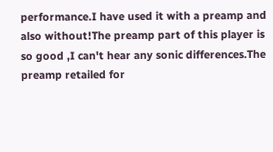performance.I have used it with a preamp and also without!The preamp part of this player is so good ,I can't hear any sonic differences.The preamp retailed for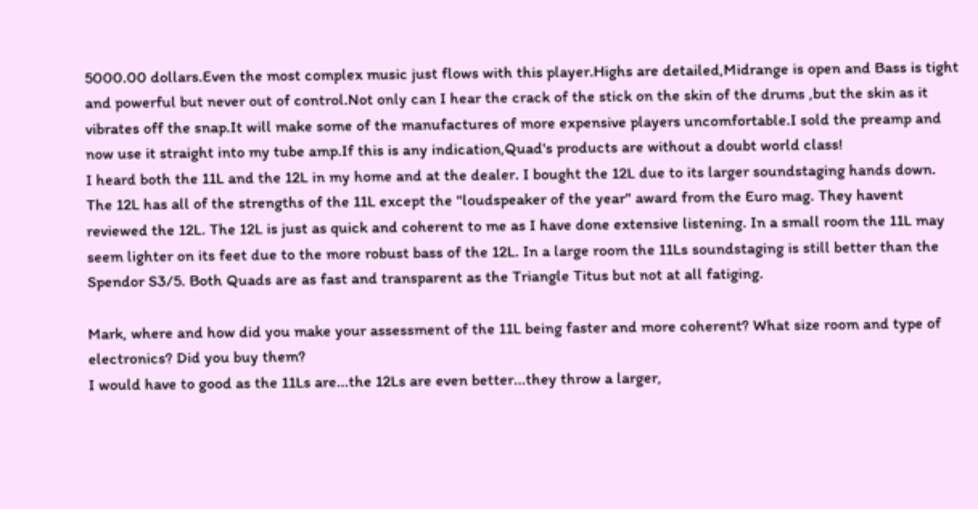5000.00 dollars.Even the most complex music just flows with this player.Highs are detailed,Midrange is open and Bass is tight and powerful but never out of control.Not only can I hear the crack of the stick on the skin of the drums ,but the skin as it vibrates off the snap.It will make some of the manufactures of more expensive players uncomfortable.I sold the preamp and now use it straight into my tube amp.If this is any indication,Quad's products are without a doubt world class!
I heard both the 11L and the 12L in my home and at the dealer. I bought the 12L due to its larger soundstaging hands down. The 12L has all of the strengths of the 11L except the "loudspeaker of the year" award from the Euro mag. They havent reviewed the 12L. The 12L is just as quick and coherent to me as I have done extensive listening. In a small room the 11L may seem lighter on its feet due to the more robust bass of the 12L. In a large room the 11Ls soundstaging is still better than the Spendor S3/5. Both Quads are as fast and transparent as the Triangle Titus but not at all fatiging.

Mark, where and how did you make your assessment of the 11L being faster and more coherent? What size room and type of electronics? Did you buy them?
I would have to good as the 11Ls are...the 12Ls are even better...they throw a larger,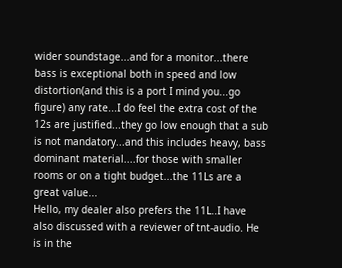wider soundstage...and for a monitor...there bass is exceptional both in speed and low distortion(and this is a port I mind you...go figure) any rate...I do feel the extra cost of the 12s are justified...they go low enough that a sub is not mandatory...and this includes heavy, bass dominant material....for those with smaller rooms or on a tight budget...the 11Ls are a great value...
Hello, my dealer also prefers the 11L..I have also discussed with a reviewer of tnt-audio. He is in the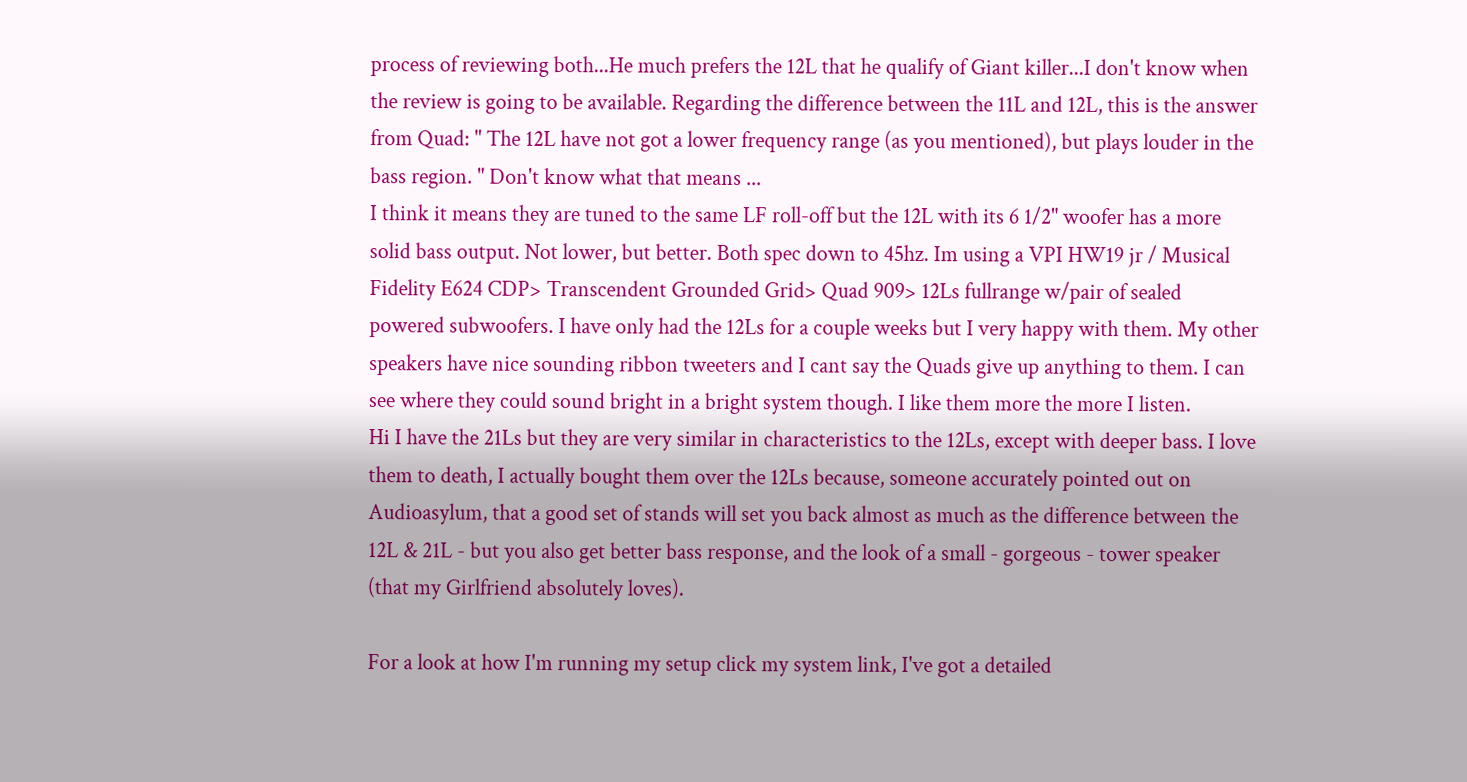process of reviewing both...He much prefers the 12L that he qualify of Giant killer...I don't know when the review is going to be available. Regarding the difference between the 11L and 12L, this is the answer from Quad: " The 12L have not got a lower frequency range (as you mentioned), but plays louder in the bass region. " Don't know what that means ...
I think it means they are tuned to the same LF roll-off but the 12L with its 6 1/2" woofer has a more solid bass output. Not lower, but better. Both spec down to 45hz. Im using a VPI HW19 jr / Musical Fidelity E624 CDP> Transcendent Grounded Grid> Quad 909> 12Ls fullrange w/pair of sealed powered subwoofers. I have only had the 12Ls for a couple weeks but I very happy with them. My other speakers have nice sounding ribbon tweeters and I cant say the Quads give up anything to them. I can see where they could sound bright in a bright system though. I like them more the more I listen.
Hi I have the 21Ls but they are very similar in characteristics to the 12Ls, except with deeper bass. I love them to death, I actually bought them over the 12Ls because, someone accurately pointed out on Audioasylum, that a good set of stands will set you back almost as much as the difference between the 12L & 21L - but you also get better bass response, and the look of a small - gorgeous - tower speaker (that my Girlfriend absolutely loves).

For a look at how I'm running my setup click my system link, I've got a detailed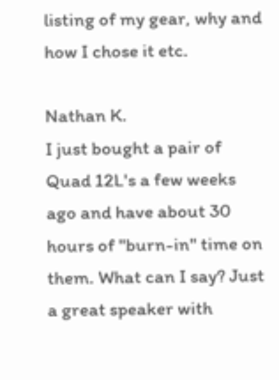listing of my gear, why and how I chose it etc.

Nathan K.
I just bought a pair of Quad 12L's a few weeks ago and have about 30 hours of "burn-in" time on them. What can I say? Just a great speaker with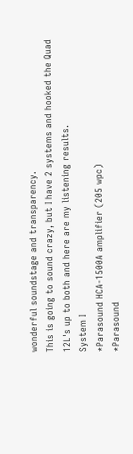wonderful soundstage and transparency.
This is going to sound crazy, but I have 2 systems and hooked the Quad 12L's up to both and here are my listening results.
System I
*Parasound HCA-1500A amplifier (205 wpc)
*Parasound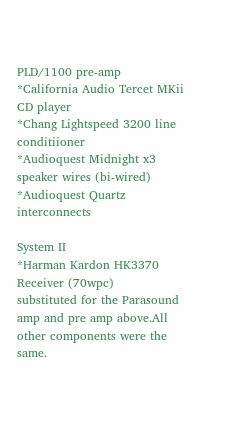PLD/1100 pre-amp
*California Audio Tercet MKii CD player
*Chang Lightspeed 3200 line conditiioner
*Audioquest Midnight x3 speaker wires (bi-wired)
*Audioquest Quartz interconnects

System II
*Harman Kardon HK3370 Receiver (70wpc)
substituted for the Parasound amp and pre amp above.All other components were the same.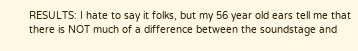RESULTS: I hate to say it folks, but my 56 year old ears tell me that there is NOT much of a difference between the soundstage and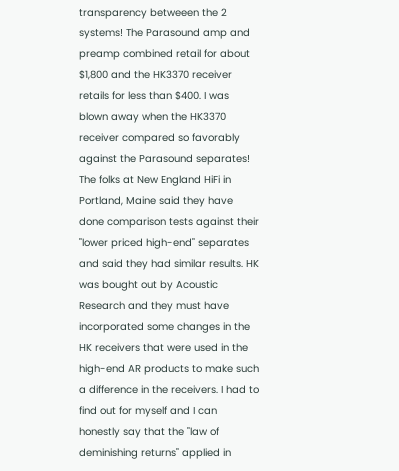transparency betweeen the 2 systems! The Parasound amp and preamp combined retail for about $1,800 and the HK3370 receiver retails for less than $400. I was blown away when the HK3370 receiver compared so favorably against the Parasound separates! The folks at New England HiFi in Portland, Maine said they have done comparison tests against their "lower priced high-end" separates and said they had similar results. HK was bought out by Acoustic Research and they must have incorporated some changes in the HK receivers that were used in the high-end AR products to make such a difference in the receivers. I had to find out for myself and I can honestly say that the "law of deminishing returns" applied in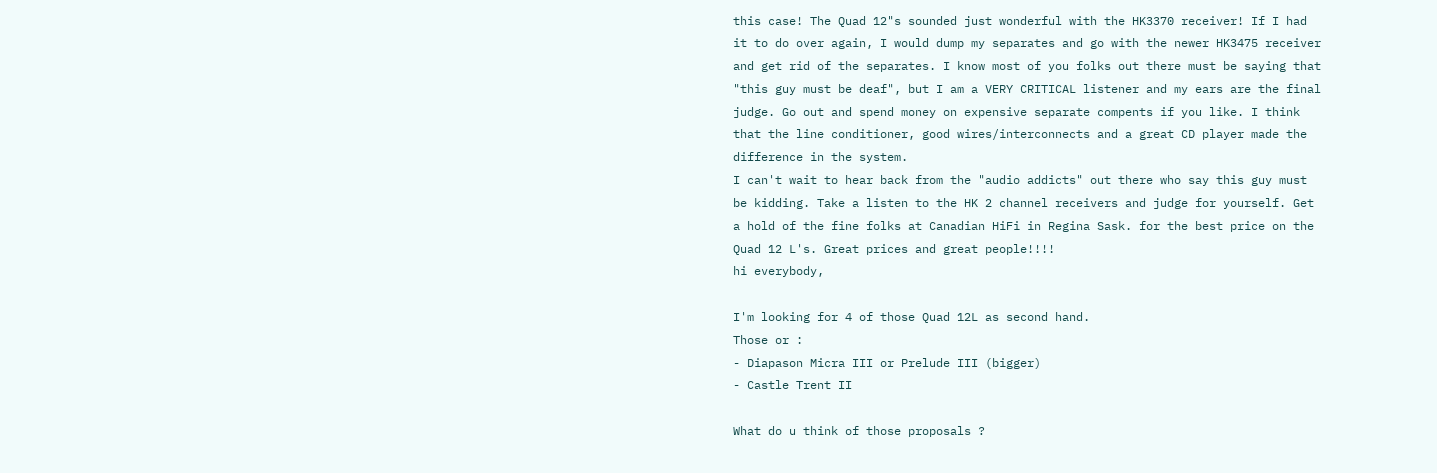this case! The Quad 12"s sounded just wonderful with the HK3370 receiver! If I had it to do over again, I would dump my separates and go with the newer HK3475 receiver and get rid of the separates. I know most of you folks out there must be saying that "this guy must be deaf", but I am a VERY CRITICAL listener and my ears are the final judge. Go out and spend money on expensive separate compents if you like. I think that the line conditioner, good wires/interconnects and a great CD player made the difference in the system.
I can't wait to hear back from the "audio addicts" out there who say this guy must be kidding. Take a listen to the HK 2 channel receivers and judge for yourself. Get a hold of the fine folks at Canadian HiFi in Regina Sask. for the best price on the Quad 12 L's. Great prices and great people!!!!
hi everybody,

I'm looking for 4 of those Quad 12L as second hand.
Those or :
- Diapason Micra III or Prelude III (bigger)
- Castle Trent II

What do u think of those proposals ?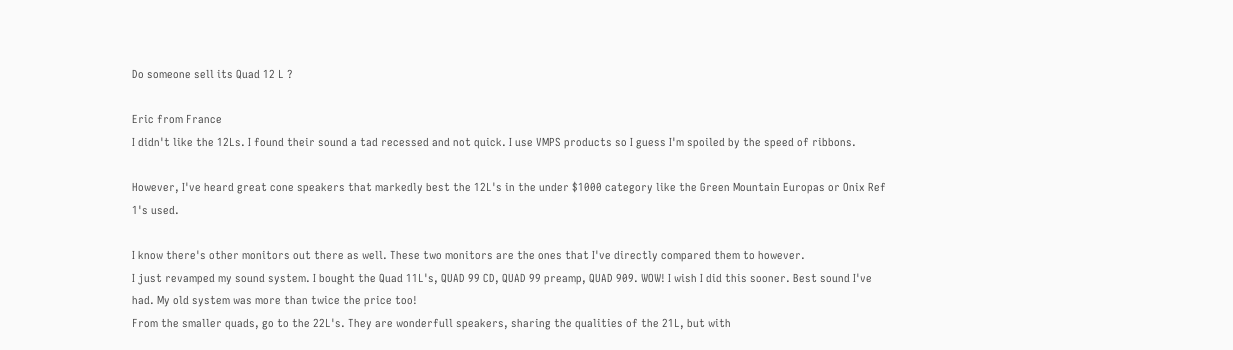Do someone sell its Quad 12 L ?

Eric from France
I didn't like the 12Ls. I found their sound a tad recessed and not quick. I use VMPS products so I guess I'm spoiled by the speed of ribbons.

However, I've heard great cone speakers that markedly best the 12L's in the under $1000 category like the Green Mountain Europas or Onix Ref 1's used.

I know there's other monitors out there as well. These two monitors are the ones that I've directly compared them to however.
I just revamped my sound system. I bought the Quad 11L's, QUAD 99 CD, QUAD 99 preamp, QUAD 909. WOW! I wish I did this sooner. Best sound I've had. My old system was more than twice the price too!
From the smaller quads, go to the 22L's. They are wonderfull speakers, sharing the qualities of the 21L, but with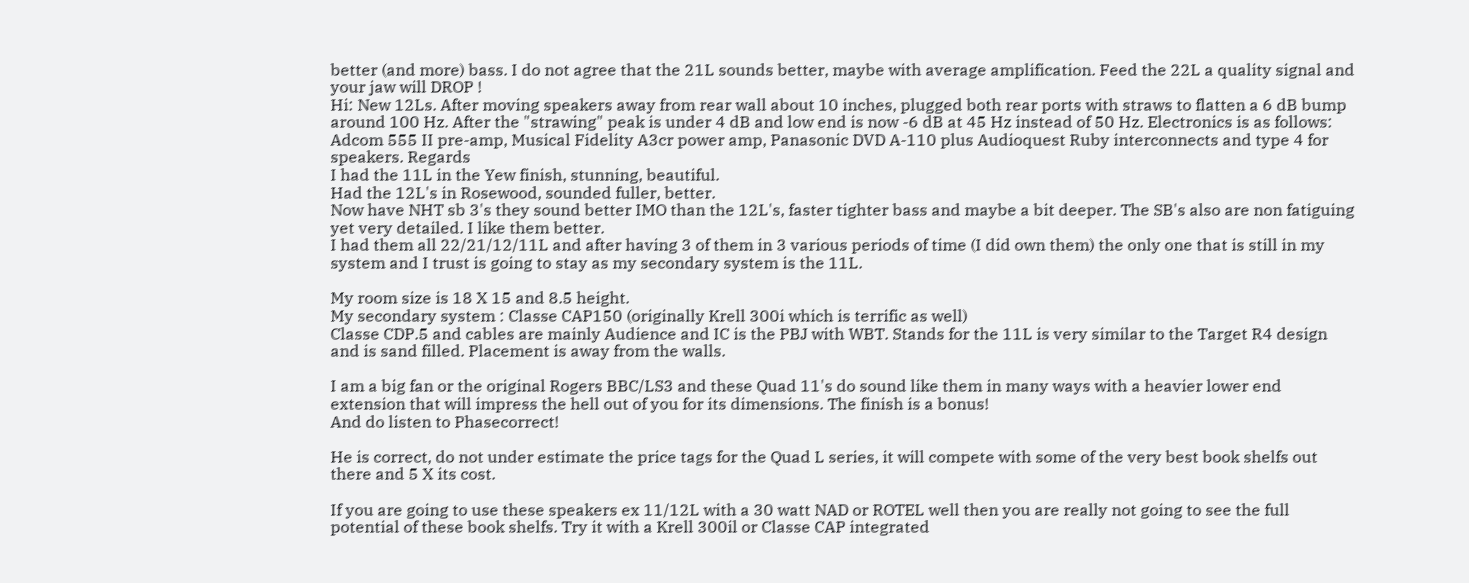better (and more) bass. I do not agree that the 21L sounds better, maybe with average amplification. Feed the 22L a quality signal and your jaw will DROP !
Hi: New 12Ls. After moving speakers away from rear wall about 10 inches, plugged both rear ports with straws to flatten a 6 dB bump around 100 Hz. After the "strawing" peak is under 4 dB and low end is now -6 dB at 45 Hz instead of 50 Hz. Electronics is as follows: Adcom 555 II pre-amp, Musical Fidelity A3cr power amp, Panasonic DVD A-110 plus Audioquest Ruby interconnects and type 4 for speakers. Regards
I had the 11L in the Yew finish, stunning, beautiful.
Had the 12L's in Rosewood, sounded fuller, better.
Now have NHT sb 3's they sound better IMO than the 12L's, faster tighter bass and maybe a bit deeper. The SB's also are non fatiguing yet very detailed. I like them better.
I had them all 22/21/12/11L and after having 3 of them in 3 various periods of time (I did own them) the only one that is still in my system and I trust is going to stay as my secondary system is the 11L.

My room size is 18 X 15 and 8.5 height.
My secondary system : Classe CAP150 (originally Krell 300i which is terrific as well)
Classe CDP.5 and cables are mainly Audience and IC is the PBJ with WBT. Stands for the 11L is very similar to the Target R4 design and is sand filled. Placement is away from the walls.

I am a big fan or the original Rogers BBC/LS3 and these Quad 11's do sound like them in many ways with a heavier lower end extension that will impress the hell out of you for its dimensions. The finish is a bonus!
And do listen to Phasecorrect!

He is correct, do not under estimate the price tags for the Quad L series, it will compete with some of the very best book shelfs out there and 5 X its cost.

If you are going to use these speakers ex 11/12L with a 30 watt NAD or ROTEL well then you are really not going to see the full potential of these book shelfs. Try it with a Krell 300il or Classe CAP integrated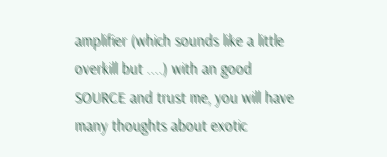amplifier (which sounds like a little overkill but ....) with an good SOURCE and trust me, you will have many thoughts about exotic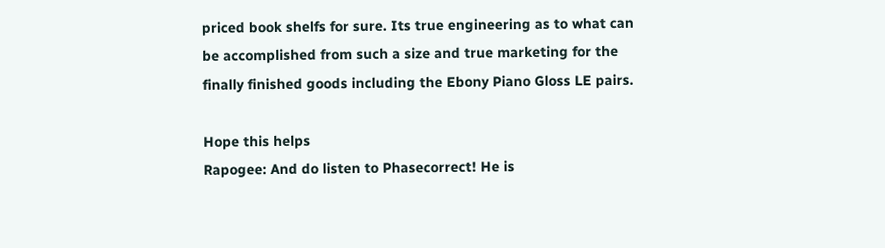priced book shelfs for sure. Its true engineering as to what can be accomplished from such a size and true marketing for the finally finished goods including the Ebony Piano Gloss LE pairs.

Hope this helps
Rapogee: And do listen to Phasecorrect! He is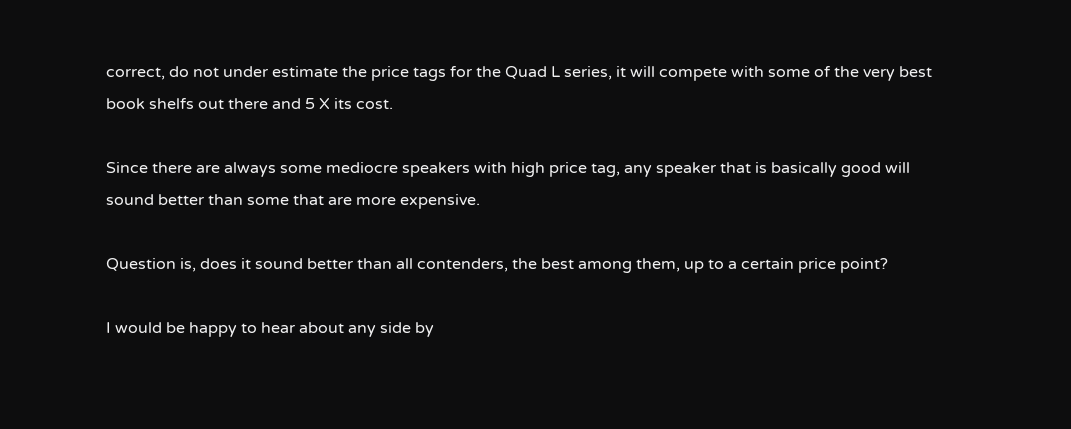correct, do not under estimate the price tags for the Quad L series, it will compete with some of the very best book shelfs out there and 5 X its cost.

Since there are always some mediocre speakers with high price tag, any speaker that is basically good will sound better than some that are more expensive.

Question is, does it sound better than all contenders, the best among them, up to a certain price point?

I would be happy to hear about any side by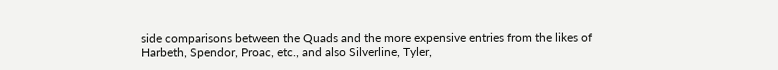side comparisons between the Quads and the more expensive entries from the likes of Harbeth, Spendor, Proac, etc., and also Silverline, Tyler,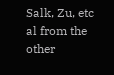Salk, Zu, etc al from the other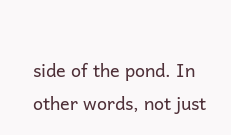side of the pond. In other words, not just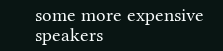some more expensive speakers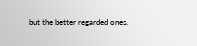but the better regarded ones.